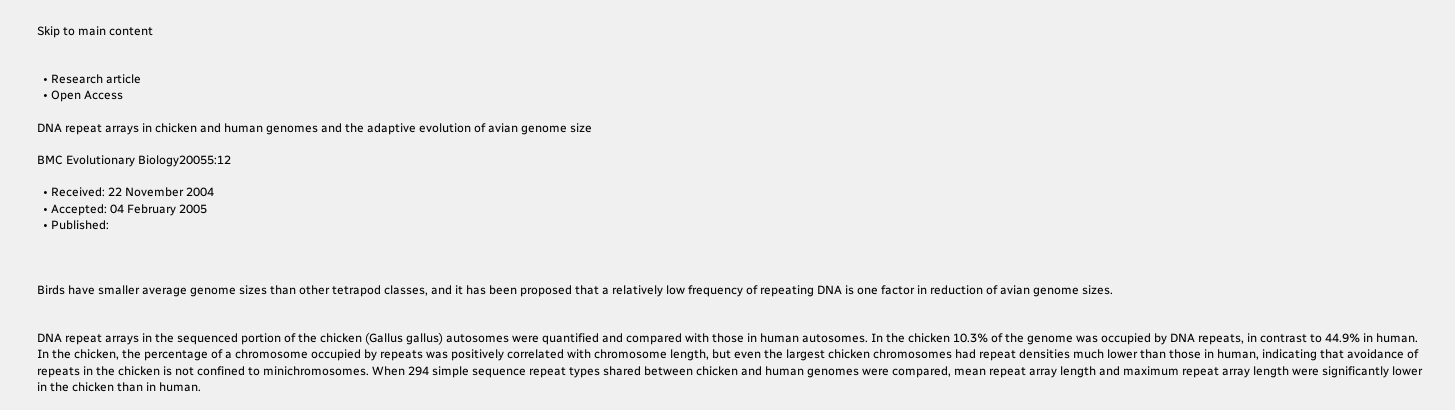Skip to main content


  • Research article
  • Open Access

DNA repeat arrays in chicken and human genomes and the adaptive evolution of avian genome size

BMC Evolutionary Biology20055:12

  • Received: 22 November 2004
  • Accepted: 04 February 2005
  • Published:



Birds have smaller average genome sizes than other tetrapod classes, and it has been proposed that a relatively low frequency of repeating DNA is one factor in reduction of avian genome sizes.


DNA repeat arrays in the sequenced portion of the chicken (Gallus gallus) autosomes were quantified and compared with those in human autosomes. In the chicken 10.3% of the genome was occupied by DNA repeats, in contrast to 44.9% in human. In the chicken, the percentage of a chromosome occupied by repeats was positively correlated with chromosome length, but even the largest chicken chromosomes had repeat densities much lower than those in human, indicating that avoidance of repeats in the chicken is not confined to minichromosomes. When 294 simple sequence repeat types shared between chicken and human genomes were compared, mean repeat array length and maximum repeat array length were significantly lower in the chicken than in human.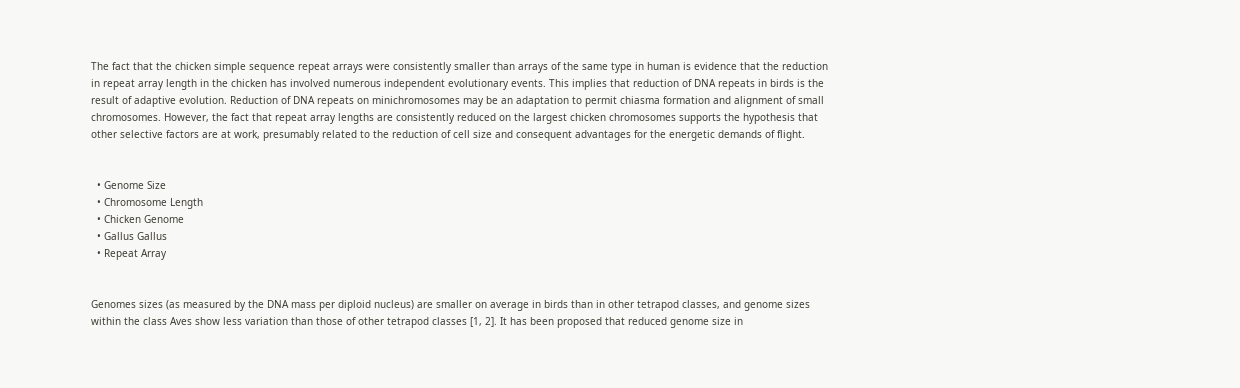The fact that the chicken simple sequence repeat arrays were consistently smaller than arrays of the same type in human is evidence that the reduction in repeat array length in the chicken has involved numerous independent evolutionary events. This implies that reduction of DNA repeats in birds is the result of adaptive evolution. Reduction of DNA repeats on minichromosomes may be an adaptation to permit chiasma formation and alignment of small chromosomes. However, the fact that repeat array lengths are consistently reduced on the largest chicken chromosomes supports the hypothesis that other selective factors are at work, presumably related to the reduction of cell size and consequent advantages for the energetic demands of flight.


  • Genome Size
  • Chromosome Length
  • Chicken Genome
  • Gallus Gallus
  • Repeat Array


Genomes sizes (as measured by the DNA mass per diploid nucleus) are smaller on average in birds than in other tetrapod classes, and genome sizes within the class Aves show less variation than those of other tetrapod classes [1, 2]. It has been proposed that reduced genome size in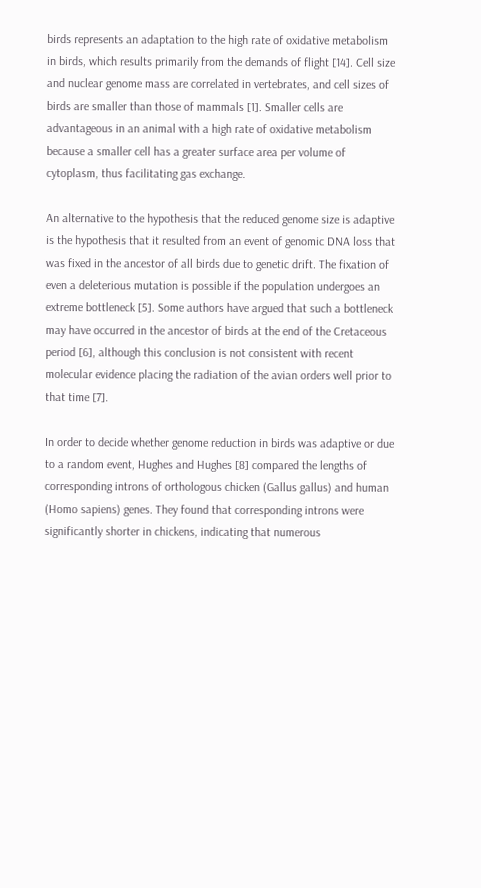birds represents an adaptation to the high rate of oxidative metabolism in birds, which results primarily from the demands of flight [14]. Cell size and nuclear genome mass are correlated in vertebrates, and cell sizes of birds are smaller than those of mammals [1]. Smaller cells are advantageous in an animal with a high rate of oxidative metabolism because a smaller cell has a greater surface area per volume of cytoplasm, thus facilitating gas exchange.

An alternative to the hypothesis that the reduced genome size is adaptive is the hypothesis that it resulted from an event of genomic DNA loss that was fixed in the ancestor of all birds due to genetic drift. The fixation of even a deleterious mutation is possible if the population undergoes an extreme bottleneck [5]. Some authors have argued that such a bottleneck may have occurred in the ancestor of birds at the end of the Cretaceous period [6], although this conclusion is not consistent with recent molecular evidence placing the radiation of the avian orders well prior to that time [7].

In order to decide whether genome reduction in birds was adaptive or due to a random event, Hughes and Hughes [8] compared the lengths of corresponding introns of orthologous chicken (Gallus gallus) and human (Homo sapiens) genes. They found that corresponding introns were significantly shorter in chickens, indicating that numerous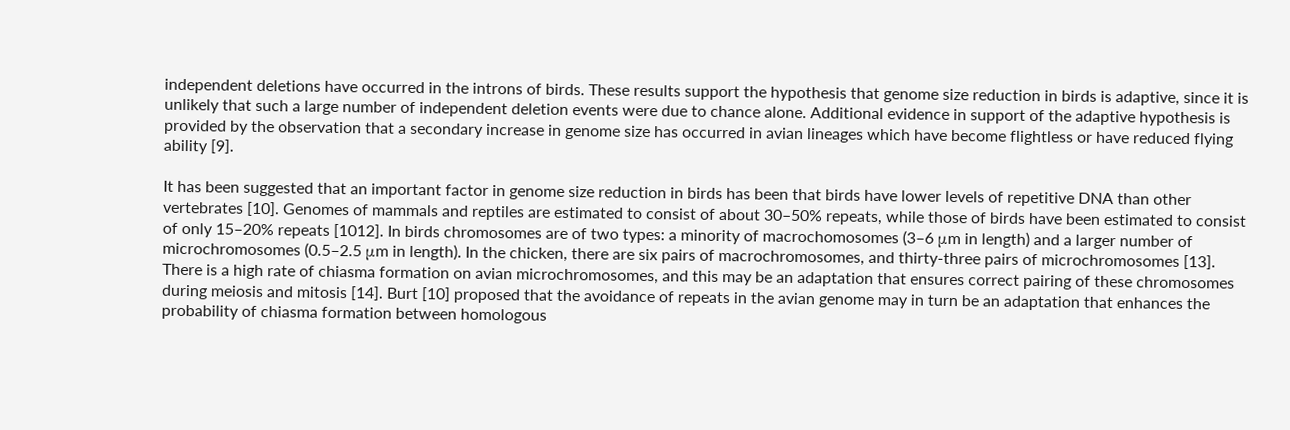independent deletions have occurred in the introns of birds. These results support the hypothesis that genome size reduction in birds is adaptive, since it is unlikely that such a large number of independent deletion events were due to chance alone. Additional evidence in support of the adaptive hypothesis is provided by the observation that a secondary increase in genome size has occurred in avian lineages which have become flightless or have reduced flying ability [9].

It has been suggested that an important factor in genome size reduction in birds has been that birds have lower levels of repetitive DNA than other vertebrates [10]. Genomes of mammals and reptiles are estimated to consist of about 30–50% repeats, while those of birds have been estimated to consist of only 15–20% repeats [1012]. In birds chromosomes are of two types: a minority of macrochomosomes (3–6 μm in length) and a larger number of microchromosomes (0.5–2.5 μm in length). In the chicken, there are six pairs of macrochromosomes, and thirty-three pairs of microchromosomes [13]. There is a high rate of chiasma formation on avian microchromosomes, and this may be an adaptation that ensures correct pairing of these chromosomes during meiosis and mitosis [14]. Burt [10] proposed that the avoidance of repeats in the avian genome may in turn be an adaptation that enhances the probability of chiasma formation between homologous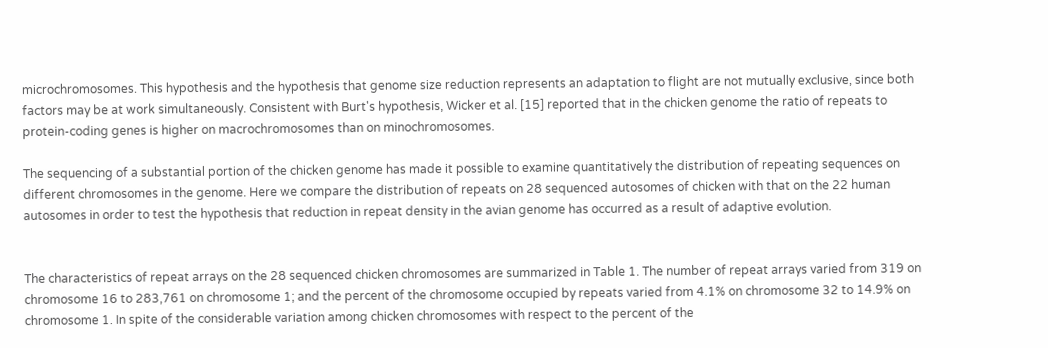microchromosomes. This hypothesis and the hypothesis that genome size reduction represents an adaptation to flight are not mutually exclusive, since both factors may be at work simultaneously. Consistent with Burt's hypothesis, Wicker et al. [15] reported that in the chicken genome the ratio of repeats to protein-coding genes is higher on macrochromosomes than on minochromosomes.

The sequencing of a substantial portion of the chicken genome has made it possible to examine quantitatively the distribution of repeating sequences on different chromosomes in the genome. Here we compare the distribution of repeats on 28 sequenced autosomes of chicken with that on the 22 human autosomes in order to test the hypothesis that reduction in repeat density in the avian genome has occurred as a result of adaptive evolution.


The characteristics of repeat arrays on the 28 sequenced chicken chromosomes are summarized in Table 1. The number of repeat arrays varied from 319 on chromosome 16 to 283,761 on chromosome 1; and the percent of the chromosome occupied by repeats varied from 4.1% on chromosome 32 to 14.9% on chromosome 1. In spite of the considerable variation among chicken chromosomes with respect to the percent of the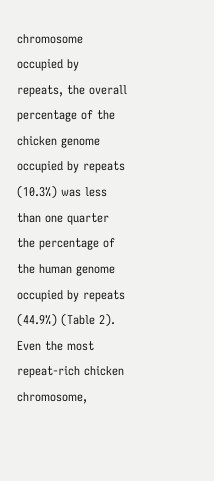chromosome occupied by repeats, the overall percentage of the chicken genome occupied by repeats (10.3%) was less than one quarter the percentage of the human genome occupied by repeats (44.9%) (Table 2). Even the most repeat-rich chicken chromosome,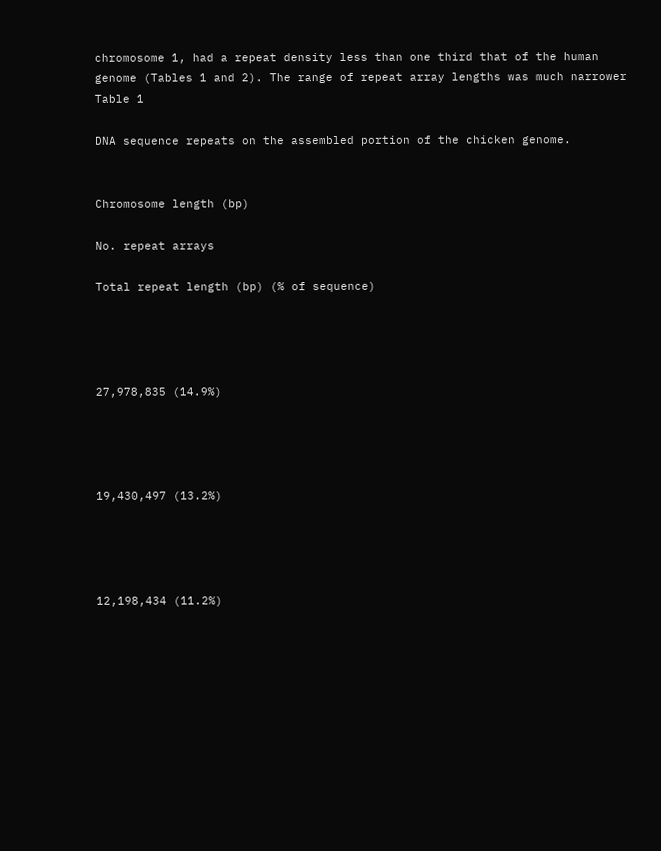chromosome 1, had a repeat density less than one third that of the human genome (Tables 1 and 2). The range of repeat array lengths was much narrower
Table 1

DNA sequence repeats on the assembled portion of the chicken genome.


Chromosome length (bp)

No. repeat arrays

Total repeat length (bp) (% of sequence)




27,978,835 (14.9%)




19,430,497 (13.2%)




12,198,434 (11.2%)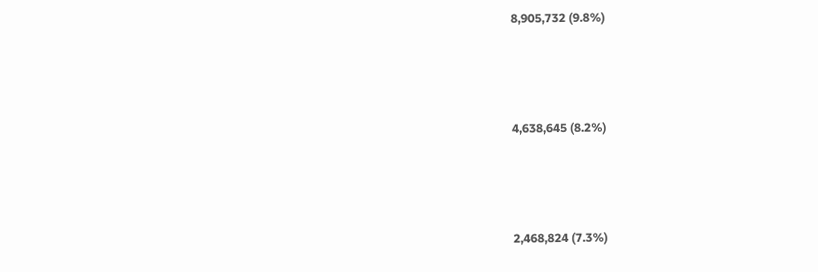8,905,732 (9.8%)




4,638,645 (8.2%)




2,468,824 (7.3%)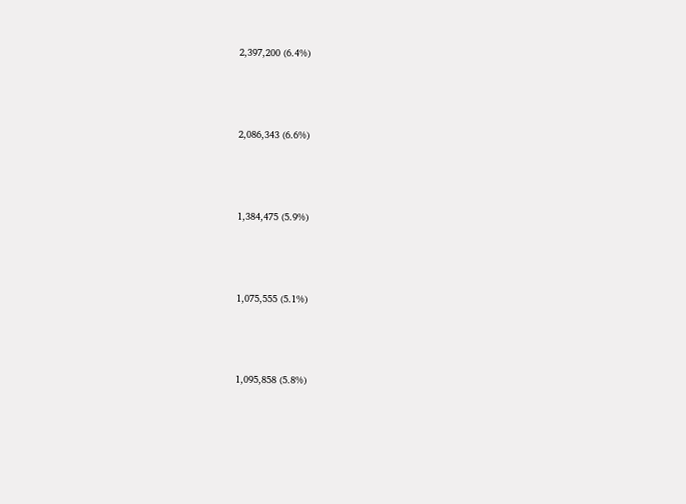2,397,200 (6.4%)




2,086,343 (6.6%)




1,384,475 (5.9%)




1,075,555 (5.1%)




1,095,858 (5.8%)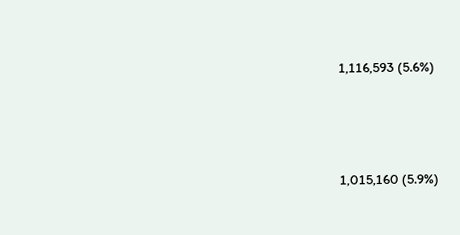1,116,593 (5.6%)




1,015,160 (5.9%)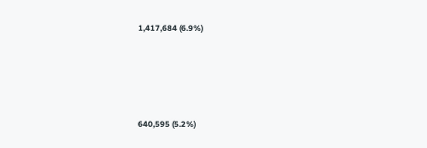1,417,684 (6.9%)




640,595 (5.2%)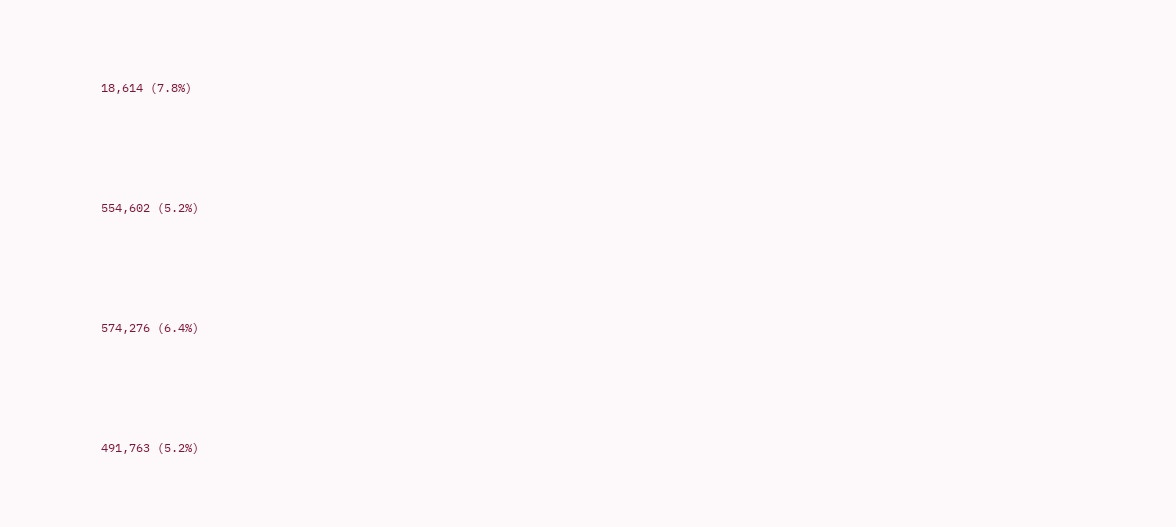18,614 (7.8%)




554,602 (5.2%)




574,276 (6.4%)




491,763 (5.2%)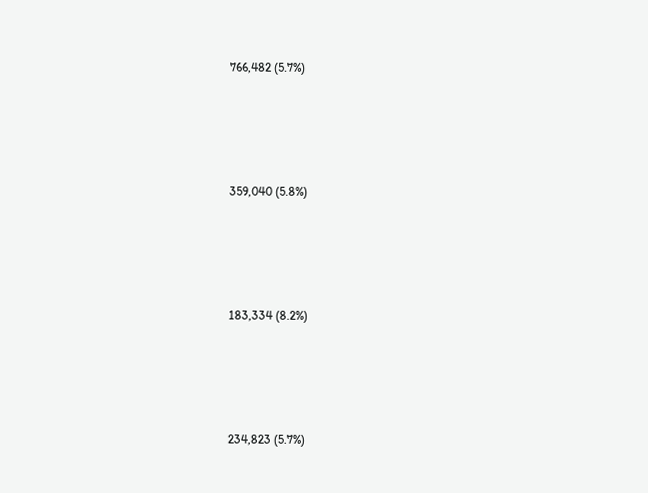766,482 (5.7%)




359,040 (5.8%)




183,334 (8.2%)




234,823 (5.7%)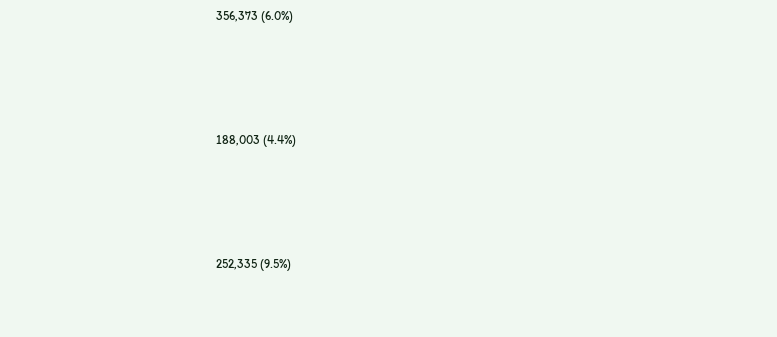356,373 (6.0%)




188,003 (4.4%)




252,335 (9.5%)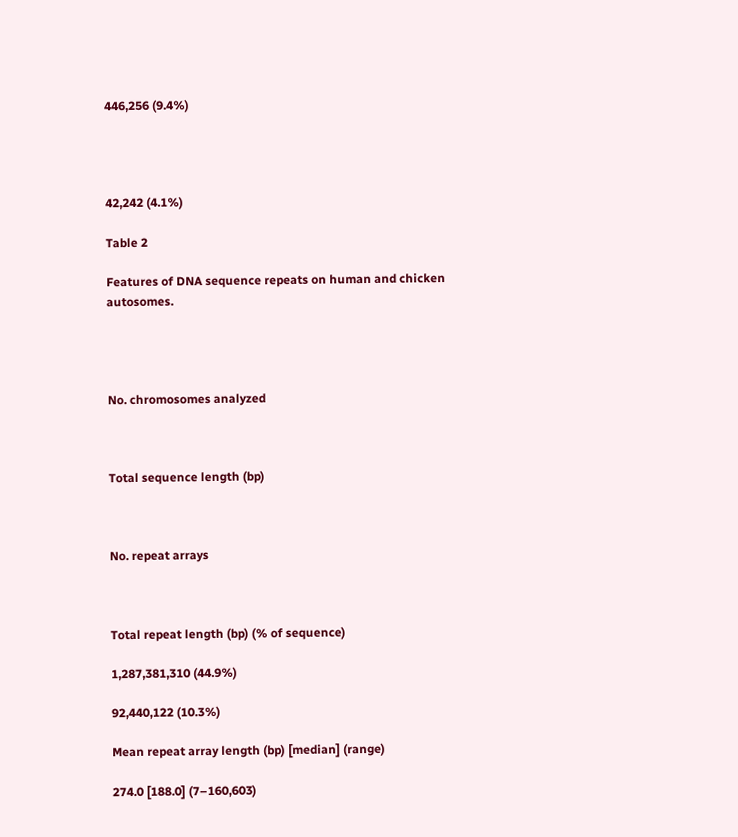446,256 (9.4%)




42,242 (4.1%)

Table 2

Features of DNA sequence repeats on human and chicken autosomes.




No. chromosomes analyzed



Total sequence length (bp)



No. repeat arrays



Total repeat length (bp) (% of sequence)

1,287,381,310 (44.9%)

92,440,122 (10.3%)

Mean repeat array length (bp) [median] (range)

274.0 [188.0] (7–160,603)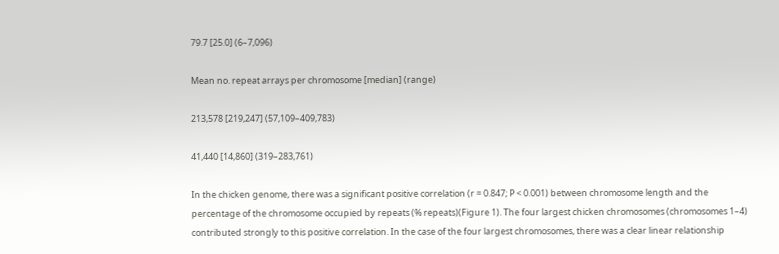79.7 [25.0] (6–7,096)

Mean no. repeat arrays per chromosome [median] (range)

213,578 [219,247] (57,109–409,783)

41,440 [14,860] (319–283,761)

In the chicken genome, there was a significant positive correlation (r = 0.847; P < 0.001) between chromosome length and the percentage of the chromosome occupied by repeats (% repeats)(Figure 1). The four largest chicken chromosomes (chromosomes 1–4) contributed strongly to this positive correlation. In the case of the four largest chromosomes, there was a clear linear relationship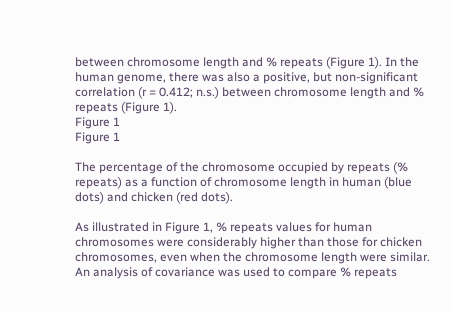between chromosome length and % repeats (Figure 1). In the human genome, there was also a positive, but non-significant correlation (r = 0.412; n.s.) between chromosome length and % repeats (Figure 1).
Figure 1
Figure 1

The percentage of the chromosome occupied by repeats (% repeats) as a function of chromosome length in human (blue dots) and chicken (red dots).

As illustrated in Figure 1, % repeats values for human chromosomes were considerably higher than those for chicken chromosomes, even when the chromosome length were similar. An analysis of covariance was used to compare % repeats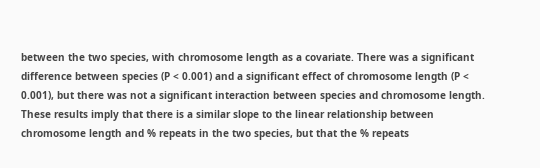between the two species, with chromosome length as a covariate. There was a significant difference between species (P < 0.001) and a significant effect of chromosome length (P < 0.001), but there was not a significant interaction between species and chromosome length. These results imply that there is a similar slope to the linear relationship between chromosome length and % repeats in the two species, but that the % repeats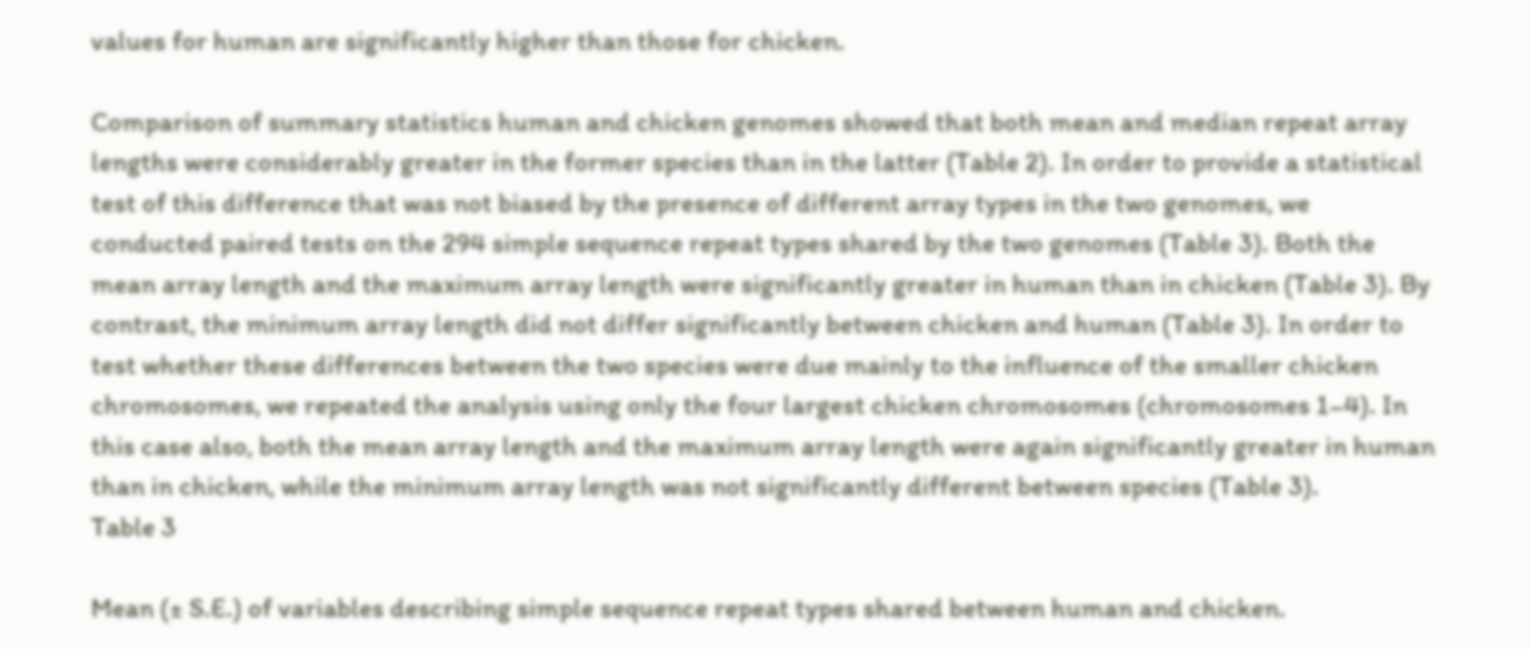values for human are significantly higher than those for chicken.

Comparison of summary statistics human and chicken genomes showed that both mean and median repeat array lengths were considerably greater in the former species than in the latter (Table 2). In order to provide a statistical test of this difference that was not biased by the presence of different array types in the two genomes, we conducted paired tests on the 294 simple sequence repeat types shared by the two genomes (Table 3). Both the mean array length and the maximum array length were significantly greater in human than in chicken (Table 3). By contrast, the minimum array length did not differ significantly between chicken and human (Table 3). In order to test whether these differences between the two species were due mainly to the influence of the smaller chicken chromosomes, we repeated the analysis using only the four largest chicken chromosomes (chromosomes 1–4). In this case also, both the mean array length and the maximum array length were again significantly greater in human than in chicken, while the minimum array length was not significantly different between species (Table 3).
Table 3

Mean (± S.E.) of variables describing simple sequence repeat types shared between human and chicken.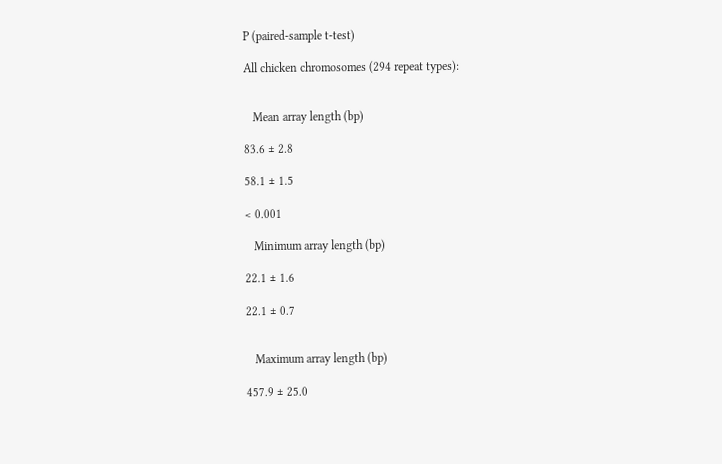P (paired-sample t-test)

All chicken chromosomes (294 repeat types):


   Mean array length (bp)

83.6 ± 2.8

58.1 ± 1.5

< 0.001

   Minimum array length (bp)

22.1 ± 1.6

22.1 ± 0.7


   Maximum array length (bp)

457.9 ± 25.0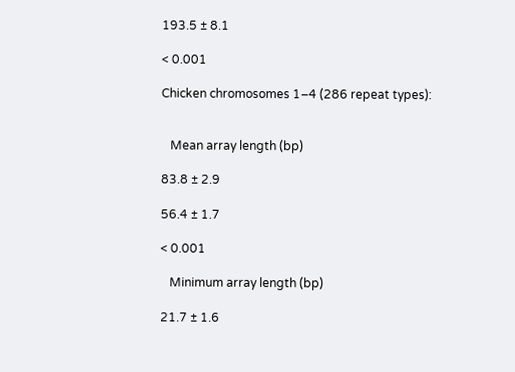193.5 ± 8.1

< 0.001

Chicken chromosomes 1–4 (286 repeat types):


   Mean array length (bp)

83.8 ± 2.9

56.4 ± 1.7

< 0.001

   Minimum array length (bp)

21.7 ± 1.6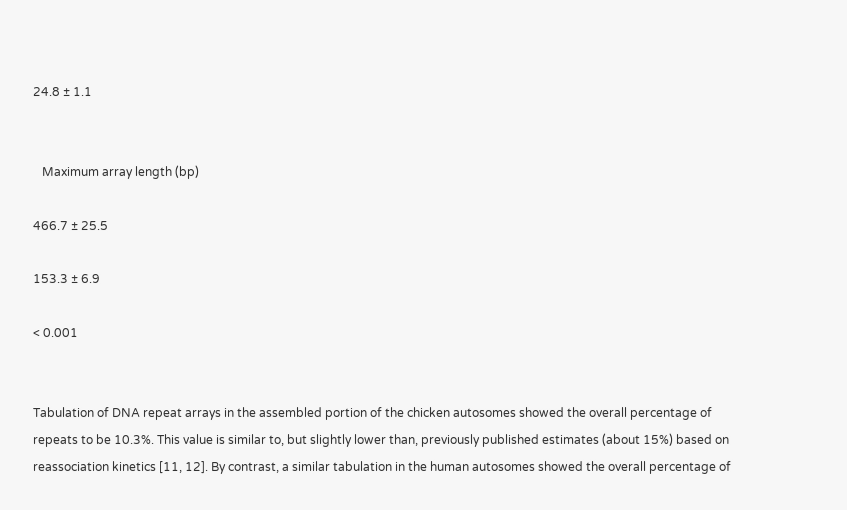24.8 ± 1.1


   Maximum array length (bp)

466.7 ± 25.5

153.3 ± 6.9

< 0.001


Tabulation of DNA repeat arrays in the assembled portion of the chicken autosomes showed the overall percentage of repeats to be 10.3%. This value is similar to, but slightly lower than, previously published estimates (about 15%) based on reassociation kinetics [11, 12]. By contrast, a similar tabulation in the human autosomes showed the overall percentage of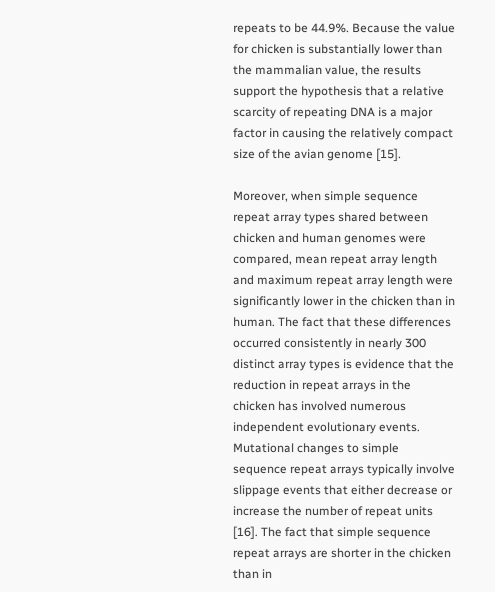repeats to be 44.9%. Because the value for chicken is substantially lower than the mammalian value, the results support the hypothesis that a relative scarcity of repeating DNA is a major factor in causing the relatively compact size of the avian genome [15].

Moreover, when simple sequence repeat array types shared between chicken and human genomes were compared, mean repeat array length and maximum repeat array length were significantly lower in the chicken than in human. The fact that these differences occurred consistently in nearly 300 distinct array types is evidence that the reduction in repeat arrays in the chicken has involved numerous independent evolutionary events. Mutational changes to simple sequence repeat arrays typically involve slippage events that either decrease or increase the number of repeat units [16]. The fact that simple sequence repeat arrays are shorter in the chicken than in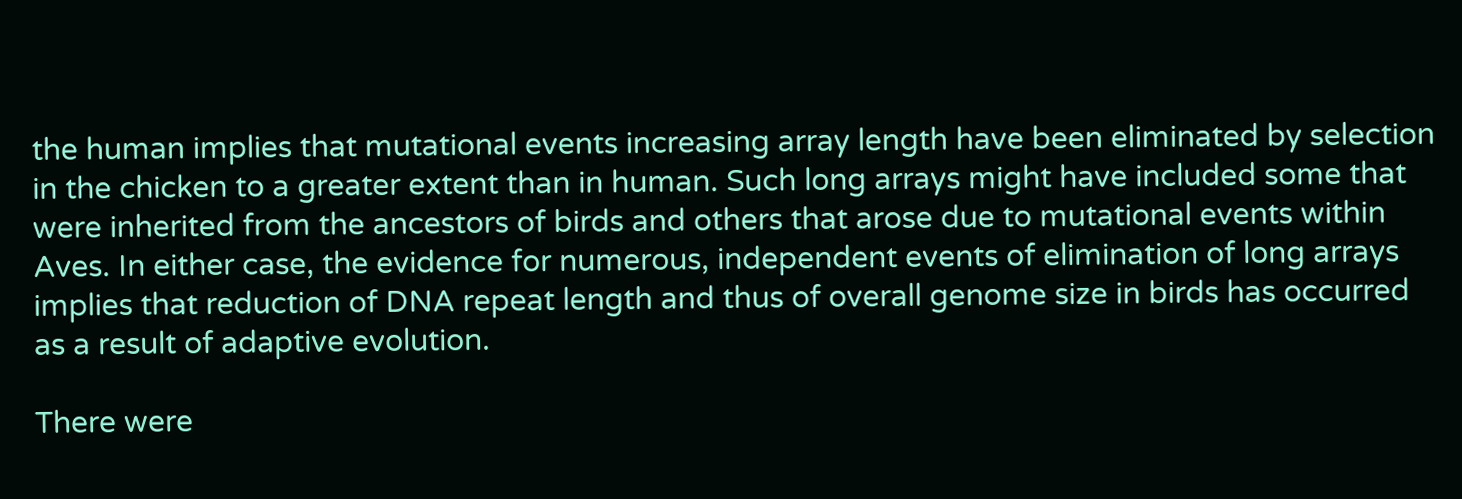the human implies that mutational events increasing array length have been eliminated by selection in the chicken to a greater extent than in human. Such long arrays might have included some that were inherited from the ancestors of birds and others that arose due to mutational events within Aves. In either case, the evidence for numerous, independent events of elimination of long arrays implies that reduction of DNA repeat length and thus of overall genome size in birds has occurred as a result of adaptive evolution.

There were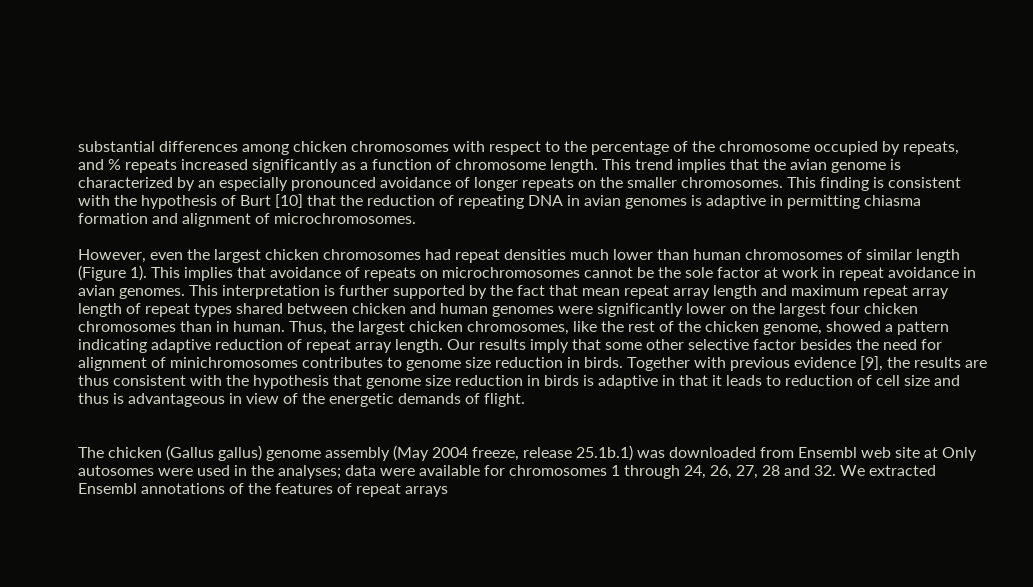substantial differences among chicken chromosomes with respect to the percentage of the chromosome occupied by repeats, and % repeats increased significantly as a function of chromosome length. This trend implies that the avian genome is characterized by an especially pronounced avoidance of longer repeats on the smaller chromosomes. This finding is consistent with the hypothesis of Burt [10] that the reduction of repeating DNA in avian genomes is adaptive in permitting chiasma formation and alignment of microchromosomes.

However, even the largest chicken chromosomes had repeat densities much lower than human chromosomes of similar length (Figure 1). This implies that avoidance of repeats on microchromosomes cannot be the sole factor at work in repeat avoidance in avian genomes. This interpretation is further supported by the fact that mean repeat array length and maximum repeat array length of repeat types shared between chicken and human genomes were significantly lower on the largest four chicken chromosomes than in human. Thus, the largest chicken chromosomes, like the rest of the chicken genome, showed a pattern indicating adaptive reduction of repeat array length. Our results imply that some other selective factor besides the need for alignment of minichromosomes contributes to genome size reduction in birds. Together with previous evidence [9], the results are thus consistent with the hypothesis that genome size reduction in birds is adaptive in that it leads to reduction of cell size and thus is advantageous in view of the energetic demands of flight.


The chicken (Gallus gallus) genome assembly (May 2004 freeze, release 25.1b.1) was downloaded from Ensembl web site at Only autosomes were used in the analyses; data were available for chromosomes 1 through 24, 26, 27, 28 and 32. We extracted Ensembl annotations of the features of repeat arrays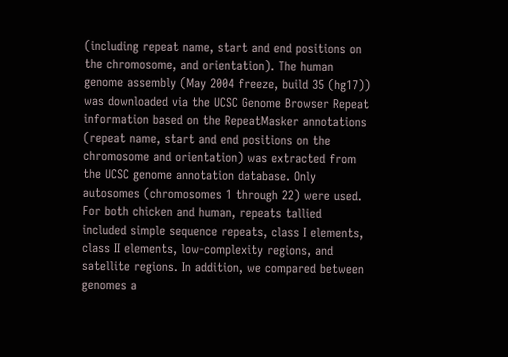(including repeat name, start and end positions on the chromosome, and orientation). The human genome assembly (May 2004 freeze, build 35 (hg17)) was downloaded via the UCSC Genome Browser Repeat information based on the RepeatMasker annotations (repeat name, start and end positions on the chromosome and orientation) was extracted from the UCSC genome annotation database. Only autosomes (chromosomes 1 through 22) were used. For both chicken and human, repeats tallied included simple sequence repeats, class I elements, class II elements, low-complexity regions, and satellite regions. In addition, we compared between genomes a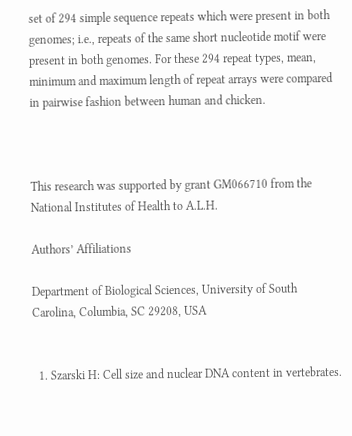set of 294 simple sequence repeats which were present in both genomes; i.e., repeats of the same short nucleotide motif were present in both genomes. For these 294 repeat types, mean, minimum and maximum length of repeat arrays were compared in pairwise fashion between human and chicken.



This research was supported by grant GM066710 from the National Institutes of Health to A.L.H.

Authors’ Affiliations

Department of Biological Sciences, University of South Carolina, Columbia, SC 29208, USA


  1. Szarski H: Cell size and nuclear DNA content in vertebrates.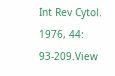Int Rev Cytol. 1976, 44: 93-209.View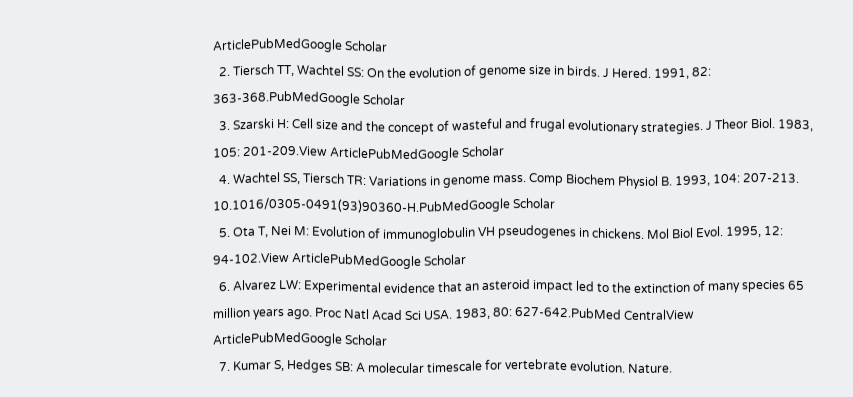ArticlePubMedGoogle Scholar
  2. Tiersch TT, Wachtel SS: On the evolution of genome size in birds. J Hered. 1991, 82: 363-368.PubMedGoogle Scholar
  3. Szarski H: Cell size and the concept of wasteful and frugal evolutionary strategies. J Theor Biol. 1983, 105: 201-209.View ArticlePubMedGoogle Scholar
  4. Wachtel SS, Tiersch TR: Variations in genome mass. Comp Biochem Physiol B. 1993, 104: 207-213. 10.1016/0305-0491(93)90360-H.PubMedGoogle Scholar
  5. Ota T, Nei M: Evolution of immunoglobulin VH pseudogenes in chickens. Mol Biol Evol. 1995, 12: 94-102.View ArticlePubMedGoogle Scholar
  6. Alvarez LW: Experimental evidence that an asteroid impact led to the extinction of many species 65 million years ago. Proc Natl Acad Sci USA. 1983, 80: 627-642.PubMed CentralView ArticlePubMedGoogle Scholar
  7. Kumar S, Hedges SB: A molecular timescale for vertebrate evolution. Nature.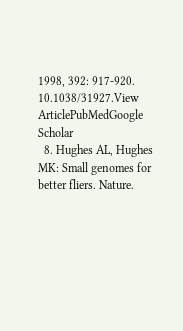1998, 392: 917-920. 10.1038/31927.View ArticlePubMedGoogle Scholar
  8. Hughes AL, Hughes MK: Small genomes for better fliers. Nature.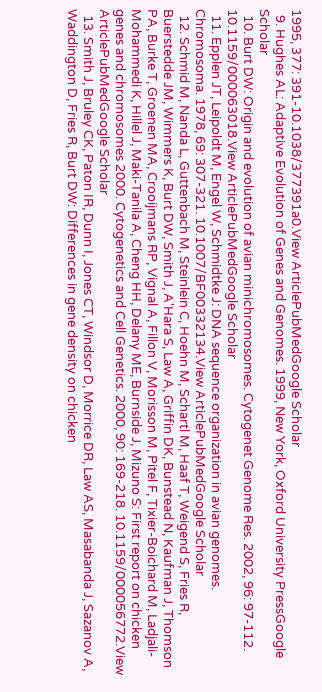1995, 377: 391-10.1038/377391a0.View ArticlePubMedGoogle Scholar
  9. Hughes AL: Adaptive Evolution of Genes and Genomes. 1999, New York, Oxford University PressGoogle Scholar
  10. Burt DW: Origin and evolution of avian minichromosomes. Cytogenet Genome Res. 2002, 96: 97-112. 10.1159/000063018.View ArticlePubMedGoogle Scholar
  11. Epplen JT, Leipoldt M, Engel W, Schmidtke J: DNA sequence organization in avian genomes. Chromosoma. 1978, 69: 307-321. 10.1007/BF00332134.View ArticlePubMedGoogle Scholar
  12. Schmid M, Nanda L, Guttenbach M, Steinlein C, Hoehn M, Schartl M, Haaf T, Weigend S, Fries R, Buerstedde JM, Wimmers K, Burt DW, Smith J, A'Hara S, Law A, Griffin DK, Bunstead N, Kaufman J, Thomson PA, Burke T, Groenen MA, Crooijmans RP, Vignal A, Fillon V, Morisson M, Pitel F, Tixier-Boichard M, Ladjali-Mohammedi K, Hillel J, Maki-Tanila A, Cheng HH, Delany ME, Burnside J, Mizuno S: First report on chicken genes and chromosomes 2000. Cytogenetics and Cell Genetics. 2000, 90: 169-218. 10.1159/000056772.View ArticlePubMedGoogle Scholar
  13. Smith J, Bruley CK, Paton IR, Dunn I, Jones CT, Windsor D, Morrice DR, Law AS, Masabanda J, Sazanov A, Waddington D, Fries R, Burt DW: Differences in gene density on chicken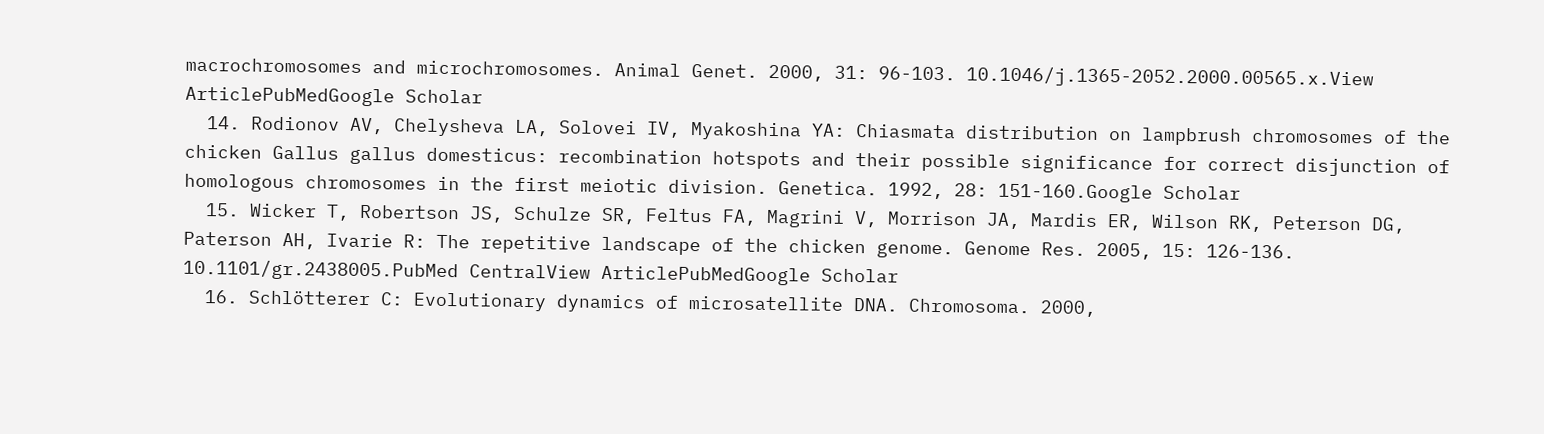macrochromosomes and microchromosomes. Animal Genet. 2000, 31: 96-103. 10.1046/j.1365-2052.2000.00565.x.View ArticlePubMedGoogle Scholar
  14. Rodionov AV, Chelysheva LA, Solovei IV, Myakoshina YA: Chiasmata distribution on lampbrush chromosomes of the chicken Gallus gallus domesticus: recombination hotspots and their possible significance for correct disjunction of homologous chromosomes in the first meiotic division. Genetica. 1992, 28: 151-160.Google Scholar
  15. Wicker T, Robertson JS, Schulze SR, Feltus FA, Magrini V, Morrison JA, Mardis ER, Wilson RK, Peterson DG, Paterson AH, Ivarie R: The repetitive landscape of the chicken genome. Genome Res. 2005, 15: 126-136. 10.1101/gr.2438005.PubMed CentralView ArticlePubMedGoogle Scholar
  16. Schlötterer C: Evolutionary dynamics of microsatellite DNA. Chromosoma. 2000,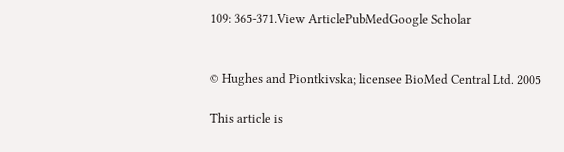109: 365-371.View ArticlePubMedGoogle Scholar


© Hughes and Piontkivska; licensee BioMed Central Ltd. 2005

This article is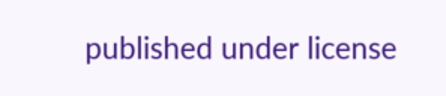published under license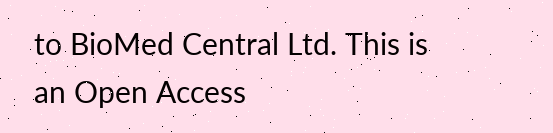to BioMed Central Ltd. This is an Open Access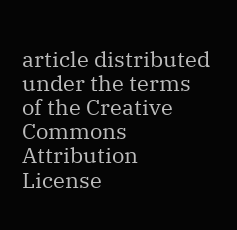article distributed under the terms of the Creative Commons Attribution License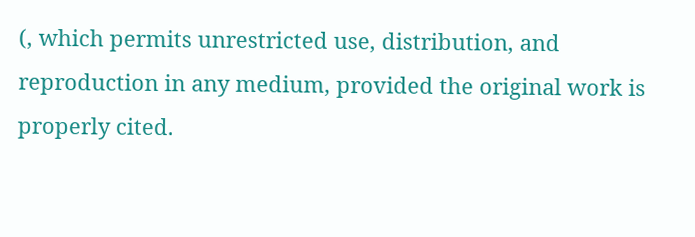(, which permits unrestricted use, distribution, and reproduction in any medium, provided the original work is properly cited.